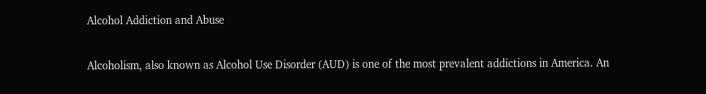Alcohol Addiction and Abuse

Alcoholism, also known as Alcohol Use Disorder (AUD) is one of the most prevalent addictions in America. An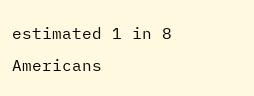estimated 1 in 8 Americans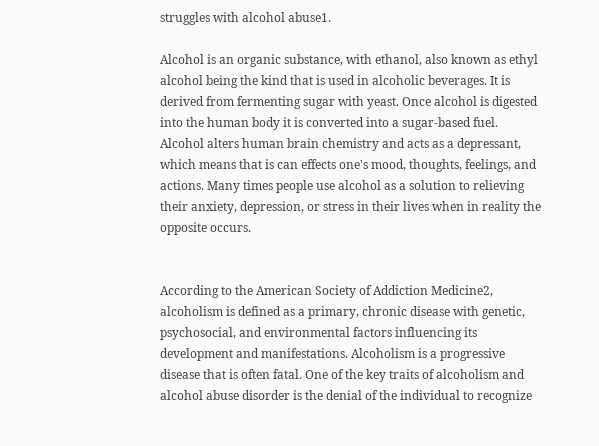struggles with alcohol abuse1.

Alcohol is an organic substance, with ethanol, also known as ethyl alcohol being the kind that is used in alcoholic beverages. It is derived from fermenting sugar with yeast. Once alcohol is digested into the human body it is converted into a sugar-based fuel. Alcohol alters human brain chemistry and acts as a depressant, which means that is can effects one's mood, thoughts, feelings, and actions. Many times people use alcohol as a solution to relieving their anxiety, depression, or stress in their lives when in reality the opposite occurs.


According to the American Society of Addiction Medicine2, alcoholism is defined as a primary, chronic disease with genetic, psychosocial, and environmental factors influencing its development and manifestations. Alcoholism is a progressive disease that is often fatal. One of the key traits of alcoholism and alcohol abuse disorder is the denial of the individual to recognize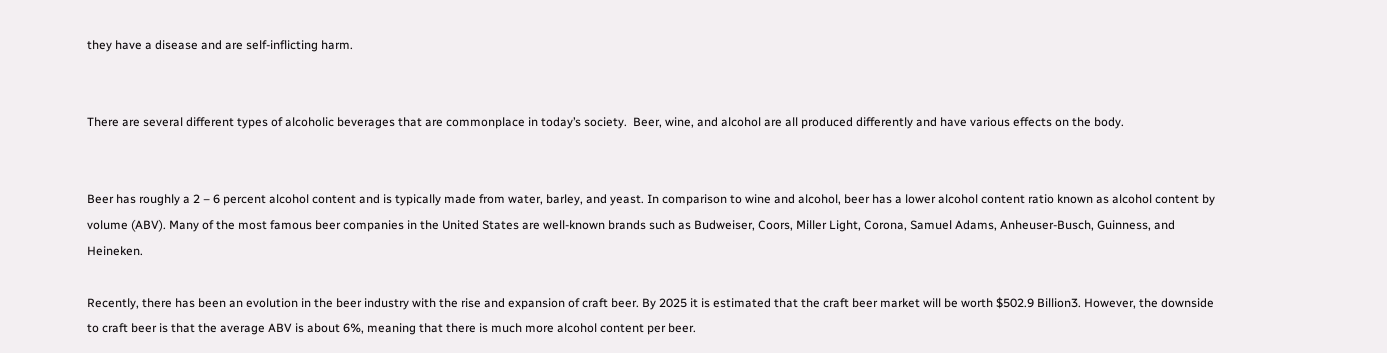they have a disease and are self-inflicting harm.


There are several different types of alcoholic beverages that are commonplace in today’s society.  Beer, wine, and alcohol are all produced differently and have various effects on the body.


Beer has roughly a 2 – 6 percent alcohol content and is typically made from water, barley, and yeast. In comparison to wine and alcohol, beer has a lower alcohol content ratio known as alcohol content by volume (ABV). Many of the most famous beer companies in the United States are well-known brands such as Budweiser, Coors, Miller Light, Corona, Samuel Adams, Anheuser-Busch, Guinness, and Heineken.

Recently, there has been an evolution in the beer industry with the rise and expansion of craft beer. By 2025 it is estimated that the craft beer market will be worth $502.9 Billion3. However, the downside to craft beer is that the average ABV is about 6%, meaning that there is much more alcohol content per beer.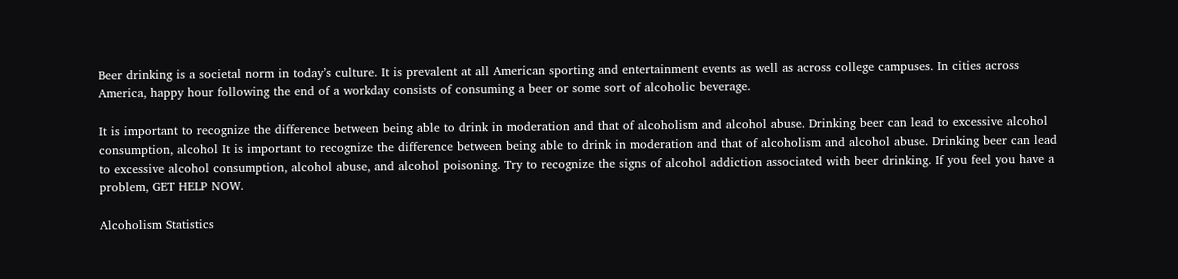Beer drinking is a societal norm in today’s culture. It is prevalent at all American sporting and entertainment events as well as across college campuses. In cities across America, happy hour following the end of a workday consists of consuming a beer or some sort of alcoholic beverage.

It is important to recognize the difference between being able to drink in moderation and that of alcoholism and alcohol abuse. Drinking beer can lead to excessive alcohol consumption, alcohol It is important to recognize the difference between being able to drink in moderation and that of alcoholism and alcohol abuse. Drinking beer can lead to excessive alcohol consumption, alcohol abuse, and alcohol poisoning. Try to recognize the signs of alcohol addiction associated with beer drinking. If you feel you have a problem, GET HELP NOW.

Alcoholism Statistics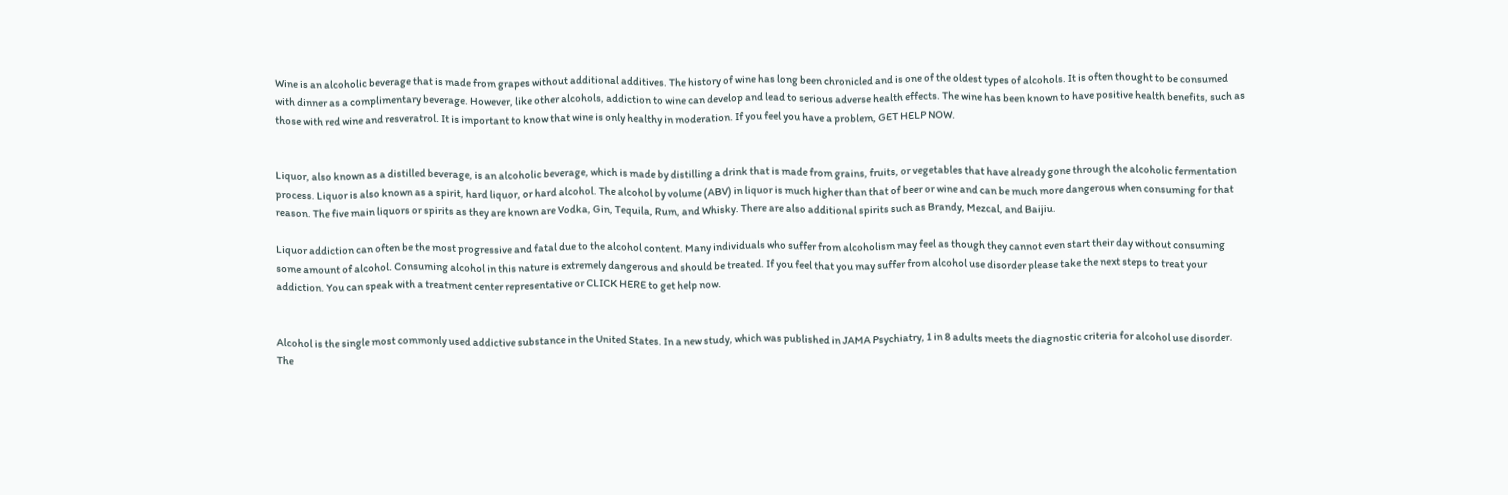Wine is an alcoholic beverage that is made from grapes without additional additives. The history of wine has long been chronicled and is one of the oldest types of alcohols. It is often thought to be consumed with dinner as a complimentary beverage. However, like other alcohols, addiction to wine can develop and lead to serious adverse health effects. The wine has been known to have positive health benefits, such as those with red wine and resveratrol. It is important to know that wine is only healthy in moderation. If you feel you have a problem, GET HELP NOW.


Liquor, also known as a distilled beverage, is an alcoholic beverage, which is made by distilling a drink that is made from grains, fruits, or vegetables that have already gone through the alcoholic fermentation process. Liquor is also known as a spirit, hard liquor, or hard alcohol. The alcohol by volume (ABV) in liquor is much higher than that of beer or wine and can be much more dangerous when consuming for that reason. The five main liquors or spirits as they are known are Vodka, Gin, Tequila, Rum, and Whisky. There are also additional spirits such as Brandy, Mezcal, and Baijiu.

Liquor addiction can often be the most progressive and fatal due to the alcohol content. Many individuals who suffer from alcoholism may feel as though they cannot even start their day without consuming some amount of alcohol. Consuming alcohol in this nature is extremely dangerous and should be treated. If you feel that you may suffer from alcohol use disorder please take the next steps to treat your addiction. You can speak with a treatment center representative or CLICK HERE to get help now.


Alcohol is the single most commonly used addictive substance in the United States. In a new study, which was published in JAMA Psychiatry, 1 in 8 adults meets the diagnostic criteria for alcohol use disorder. The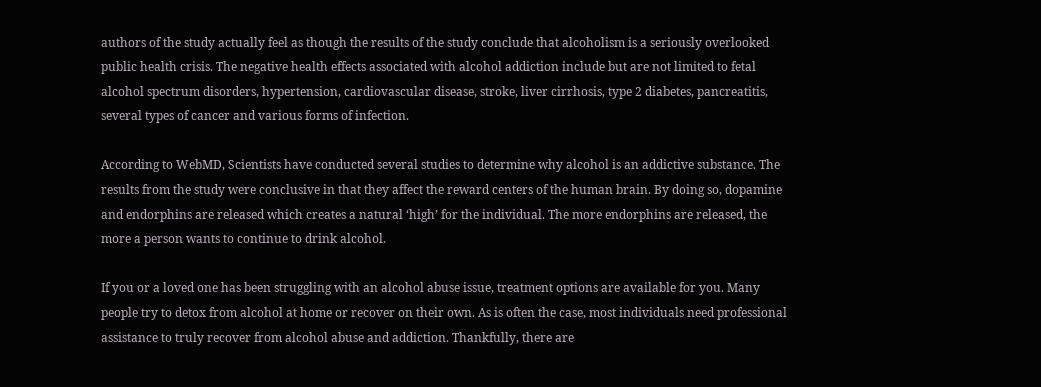authors of the study actually feel as though the results of the study conclude that alcoholism is a seriously overlooked public health crisis. The negative health effects associated with alcohol addiction include but are not limited to fetal alcohol spectrum disorders, hypertension, cardiovascular disease, stroke, liver cirrhosis, type 2 diabetes, pancreatitis, several types of cancer and various forms of infection.

According to WebMD, Scientists have conducted several studies to determine why alcohol is an addictive substance. The results from the study were conclusive in that they affect the reward centers of the human brain. By doing so, dopamine and endorphins are released which creates a natural ‘high’ for the individual. The more endorphins are released, the more a person wants to continue to drink alcohol.

If you or a loved one has been struggling with an alcohol abuse issue, treatment options are available for you. Many people try to detox from alcohol at home or recover on their own. As is often the case, most individuals need professional assistance to truly recover from alcohol abuse and addiction. Thankfully, there are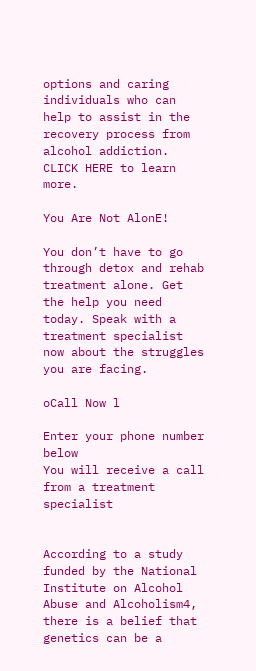options and caring individuals who can help to assist in the recovery process from alcohol addiction. CLICK HERE to learn more.

You Are Not AlonE!

You don’t have to go through detox and rehab treatment alone. Get the help you need today. Speak with a treatment specialist now about the struggles you are facing.

oCall Now l

Enter your phone number below
You will receive a call from a treatment specialist


According to a study funded by the National Institute on Alcohol Abuse and Alcoholism4, there is a belief that genetics can be a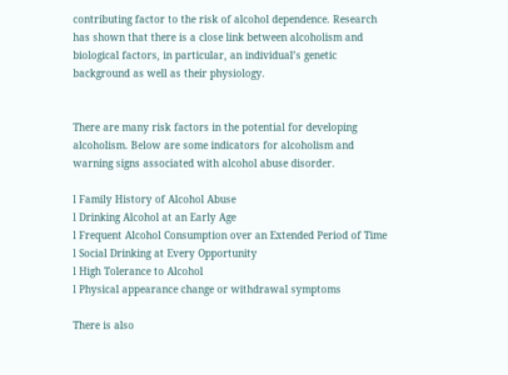contributing factor to the risk of alcohol dependence. Research has shown that there is a close link between alcoholism and biological factors, in particular, an individual’s genetic background as well as their physiology.


There are many risk factors in the potential for developing alcoholism. Below are some indicators for alcoholism and warning signs associated with alcohol abuse disorder.

l Family History of Alcohol Abuse
l Drinking Alcohol at an Early Age
l Frequent Alcohol Consumption over an Extended Period of Time
l Social Drinking at Every Opportunity
l High Tolerance to Alcohol
l Physical appearance change or withdrawal symptoms

There is also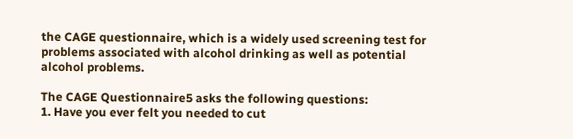the CAGE questionnaire, which is a widely used screening test for problems associated with alcohol drinking as well as potential alcohol problems.

The CAGE Questionnaire5 asks the following questions:
1. Have you ever felt you needed to cut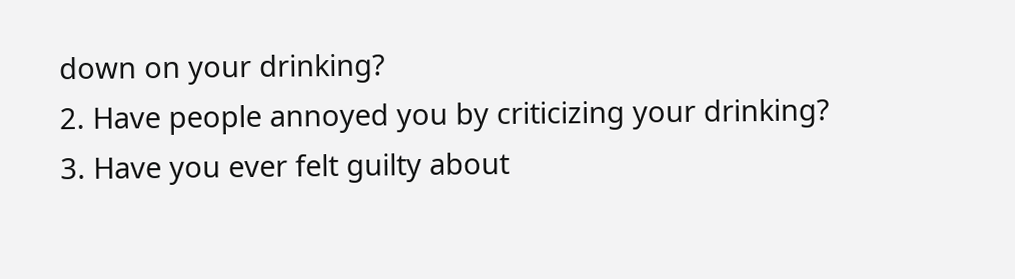down on your drinking?
2. Have people annoyed you by criticizing your drinking?
3. Have you ever felt guilty about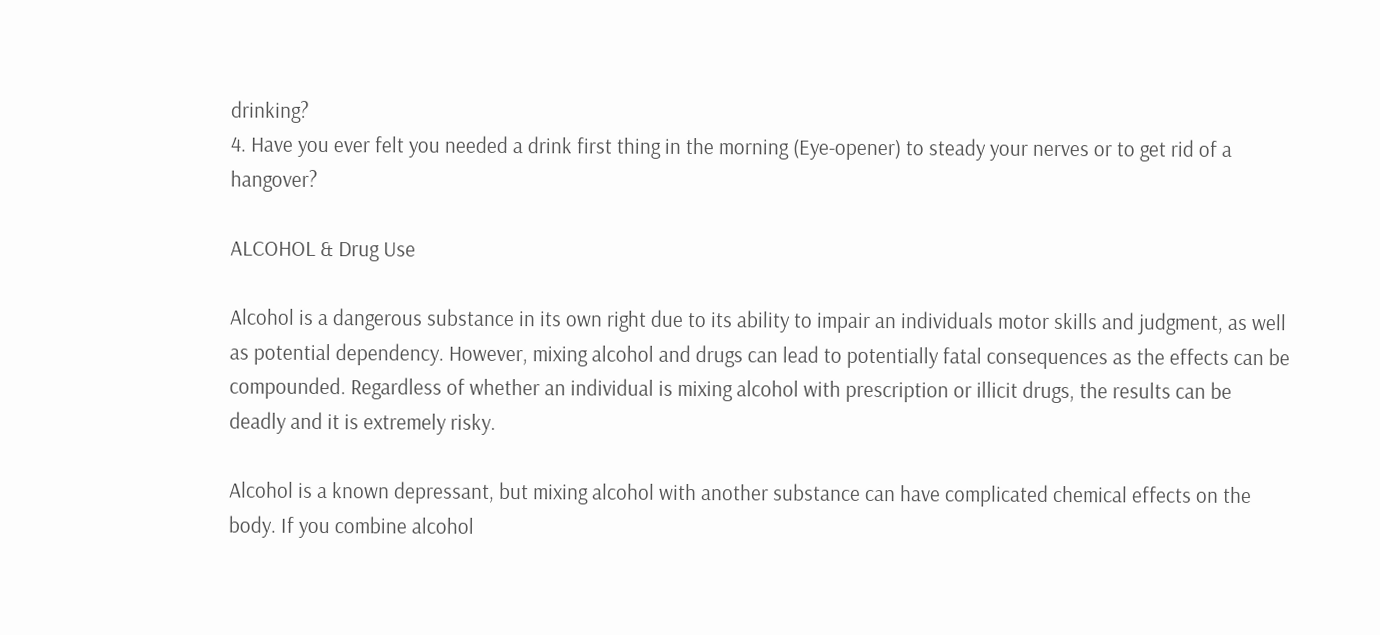drinking?
4. Have you ever felt you needed a drink first thing in the morning (Eye-opener) to steady your nerves or to get rid of a hangover?

ALCOHOL & Drug Use

Alcohol is a dangerous substance in its own right due to its ability to impair an individuals motor skills and judgment, as well as potential dependency. However, mixing alcohol and drugs can lead to potentially fatal consequences as the effects can be compounded. Regardless of whether an individual is mixing alcohol with prescription or illicit drugs, the results can be deadly and it is extremely risky.

Alcohol is a known depressant, but mixing alcohol with another substance can have complicated chemical effects on the body. If you combine alcohol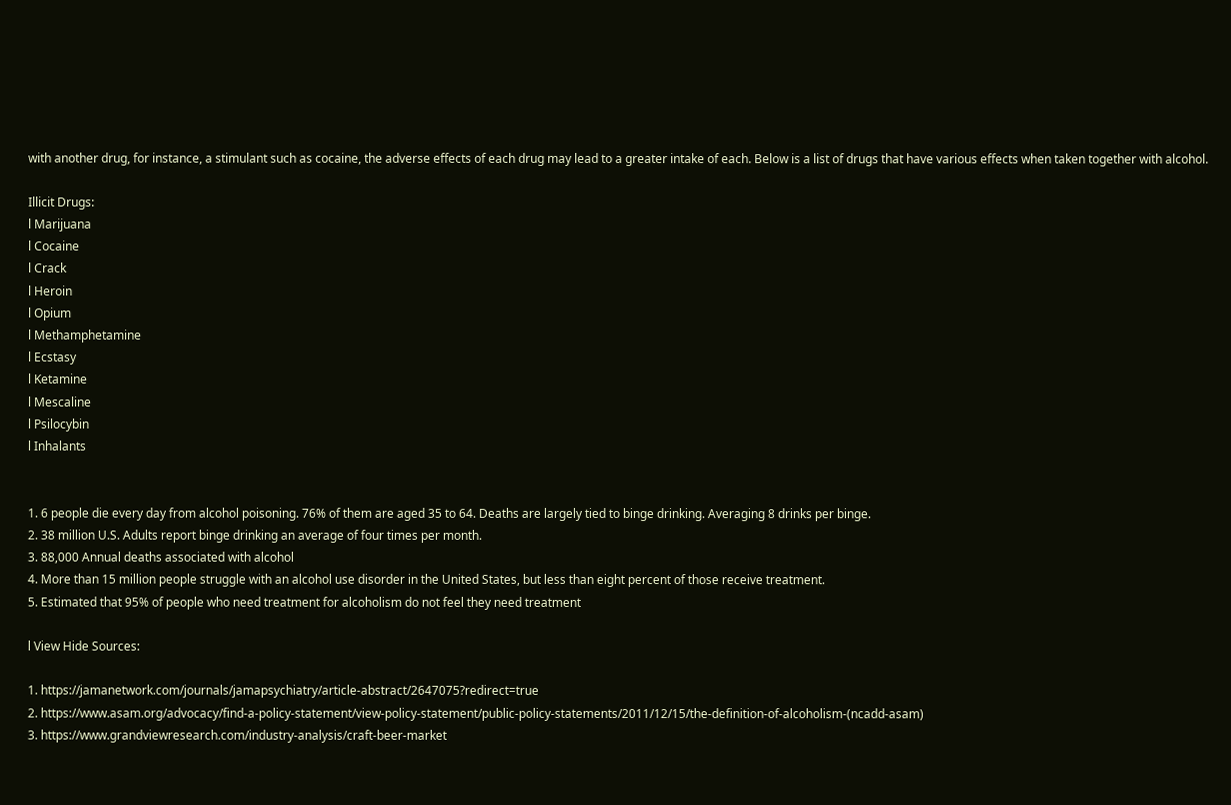with another drug, for instance, a stimulant such as cocaine, the adverse effects of each drug may lead to a greater intake of each. Below is a list of drugs that have various effects when taken together with alcohol.

Illicit Drugs:
l Marijuana
l Cocaine
l Crack
l Heroin
l Opium
l Methamphetamine
l Ecstasy
l Ketamine
l Mescaline
l Psilocybin
l Inhalants


1. 6 people die every day from alcohol poisoning. 76% of them are aged 35 to 64. Deaths are largely tied to binge drinking. Averaging 8 drinks per binge.
2. 38 million U.S. Adults report binge drinking an average of four times per month.
3. 88,000 Annual deaths associated with alcohol
4. More than 15 million people struggle with an alcohol use disorder in the United States, but less than eight percent of those receive treatment.
5. Estimated that 95% of people who need treatment for alcoholism do not feel they need treatment

l View Hide Sources:

1. https://jamanetwork.com/journals/jamapsychiatry/article-abstract/2647075?redirect=true
2. https://www.asam.org/advocacy/find-a-policy-statement/view-policy-statement/public-policy-statements/2011/12/15/the-definition-of-alcoholism-(ncadd-asam)
3. https://www.grandviewresearch.com/industry-analysis/craft-beer-market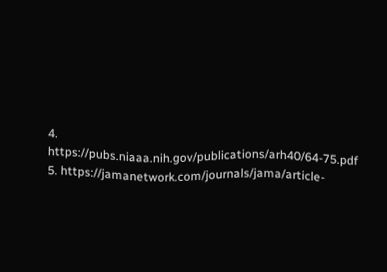4. https://pubs.niaaa.nih.gov/publications/arh40/64-75.pdf
5. https://jamanetwork.com/journals/jama/article-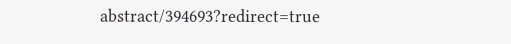abstract/394693?redirect=true